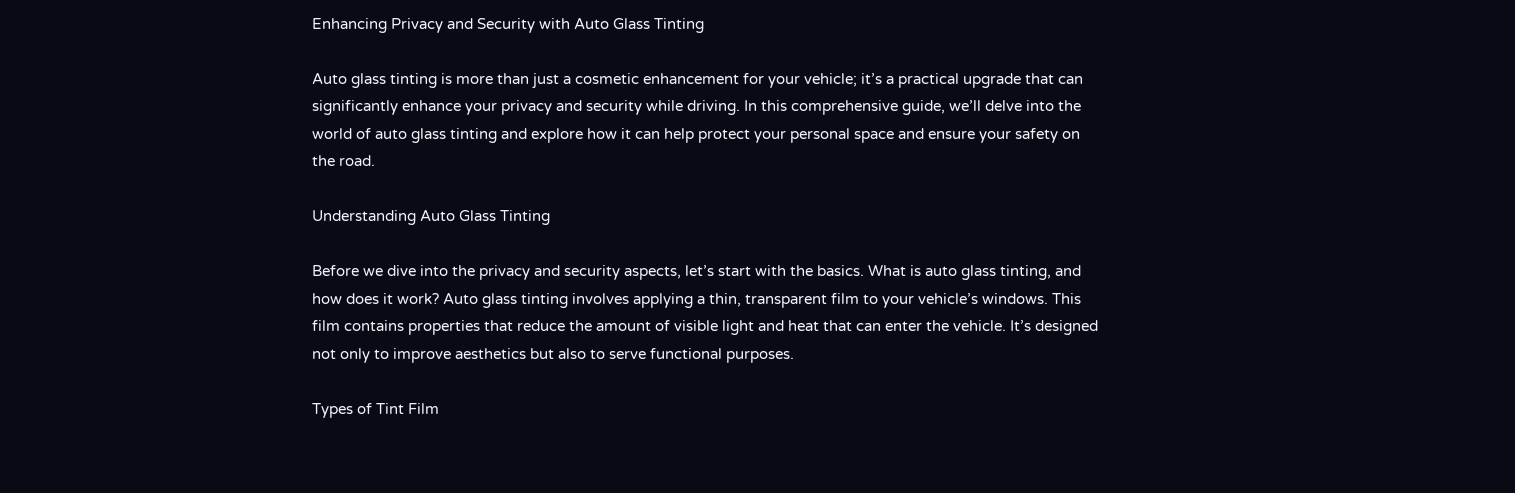Enhancing Privacy and Security with Auto Glass Tinting

Auto glass tinting is more than just a cosmetic enhancement for your vehicle; it’s a practical upgrade that can significantly enhance your privacy and security while driving. In this comprehensive guide, we’ll delve into the world of auto glass tinting and explore how it can help protect your personal space and ensure your safety on the road.

Understanding Auto Glass Tinting

Before we dive into the privacy and security aspects, let’s start with the basics. What is auto glass tinting, and how does it work? Auto glass tinting involves applying a thin, transparent film to your vehicle’s windows. This film contains properties that reduce the amount of visible light and heat that can enter the vehicle. It’s designed not only to improve aesthetics but also to serve functional purposes.

Types of Tint Film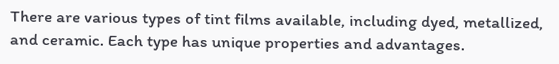There are various types of tint films available, including dyed, metallized, and ceramic. Each type has unique properties and advantages.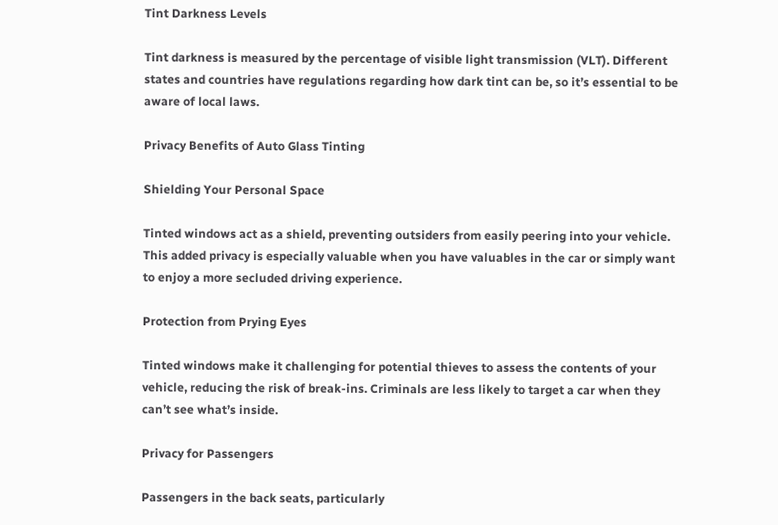Tint Darkness Levels

Tint darkness is measured by the percentage of visible light transmission (VLT). Different states and countries have regulations regarding how dark tint can be, so it’s essential to be aware of local laws.

Privacy Benefits of Auto Glass Tinting

Shielding Your Personal Space

Tinted windows act as a shield, preventing outsiders from easily peering into your vehicle. This added privacy is especially valuable when you have valuables in the car or simply want to enjoy a more secluded driving experience.

Protection from Prying Eyes

Tinted windows make it challenging for potential thieves to assess the contents of your vehicle, reducing the risk of break-ins. Criminals are less likely to target a car when they can’t see what’s inside.

Privacy for Passengers

Passengers in the back seats, particularly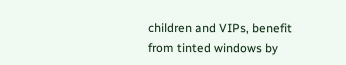children and VIPs, benefit from tinted windows by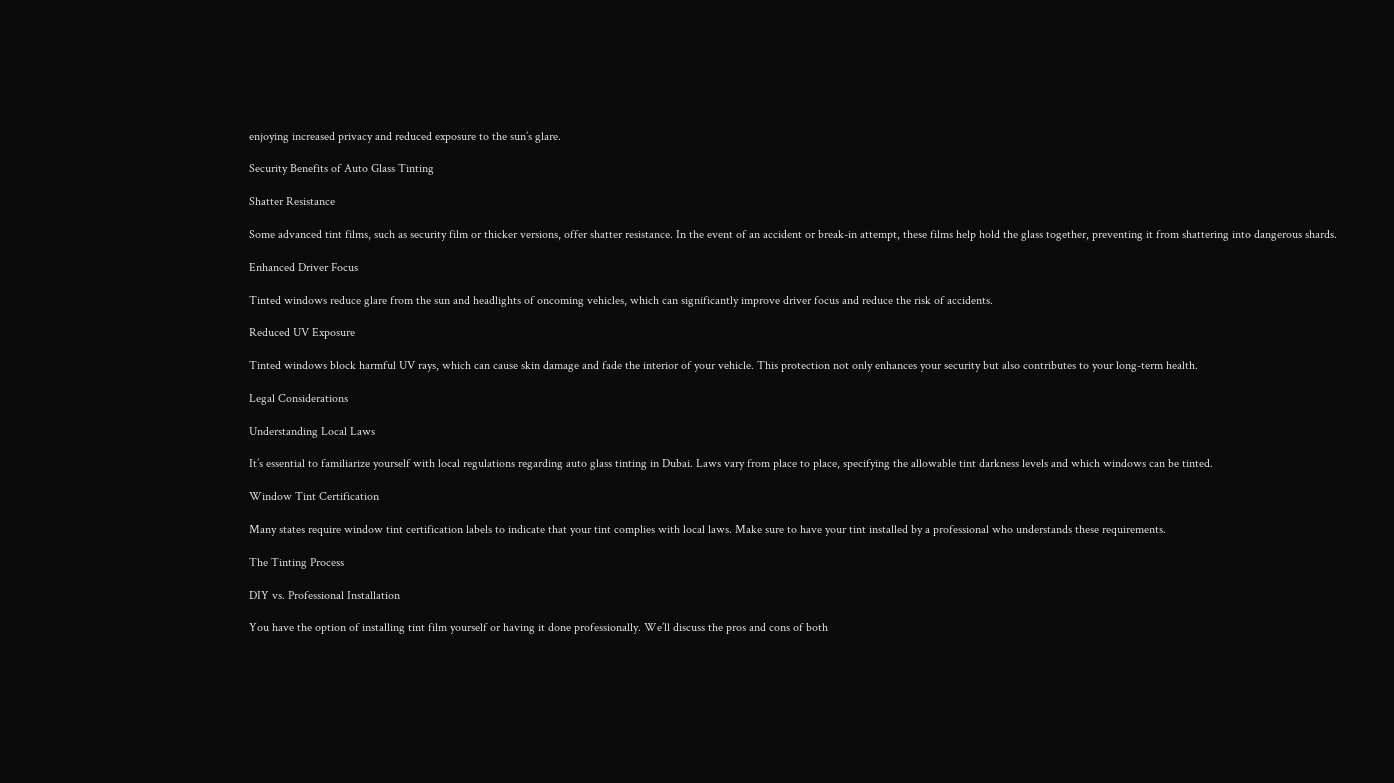enjoying increased privacy and reduced exposure to the sun’s glare.

Security Benefits of Auto Glass Tinting

Shatter Resistance

Some advanced tint films, such as security film or thicker versions, offer shatter resistance. In the event of an accident or break-in attempt, these films help hold the glass together, preventing it from shattering into dangerous shards.

Enhanced Driver Focus

Tinted windows reduce glare from the sun and headlights of oncoming vehicles, which can significantly improve driver focus and reduce the risk of accidents.

Reduced UV Exposure

Tinted windows block harmful UV rays, which can cause skin damage and fade the interior of your vehicle. This protection not only enhances your security but also contributes to your long-term health.

Legal Considerations

Understanding Local Laws

It’s essential to familiarize yourself with local regulations regarding auto glass tinting in Dubai. Laws vary from place to place, specifying the allowable tint darkness levels and which windows can be tinted.

Window Tint Certification

Many states require window tint certification labels to indicate that your tint complies with local laws. Make sure to have your tint installed by a professional who understands these requirements.

The Tinting Process

DIY vs. Professional Installation

You have the option of installing tint film yourself or having it done professionally. We’ll discuss the pros and cons of both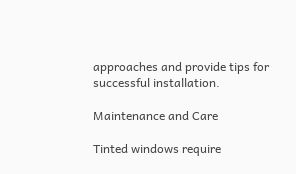approaches and provide tips for successful installation.

Maintenance and Care

Tinted windows require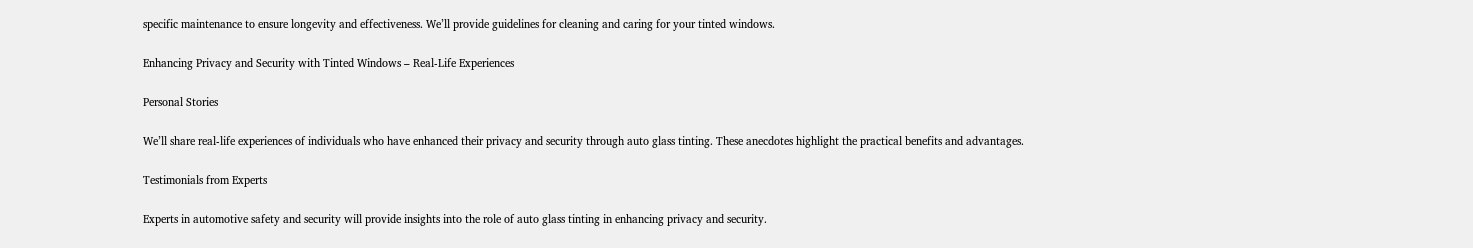specific maintenance to ensure longevity and effectiveness. We’ll provide guidelines for cleaning and caring for your tinted windows.

Enhancing Privacy and Security with Tinted Windows – Real-Life Experiences

Personal Stories

We’ll share real-life experiences of individuals who have enhanced their privacy and security through auto glass tinting. These anecdotes highlight the practical benefits and advantages.

Testimonials from Experts

Experts in automotive safety and security will provide insights into the role of auto glass tinting in enhancing privacy and security.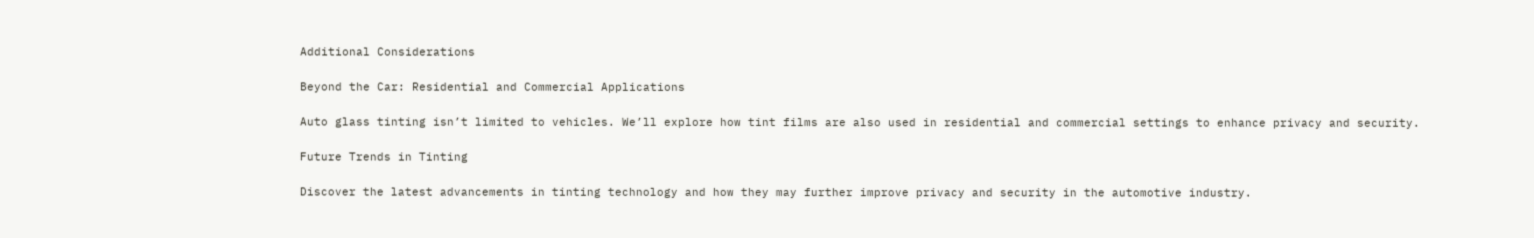Additional Considerations

Beyond the Car: Residential and Commercial Applications

Auto glass tinting isn’t limited to vehicles. We’ll explore how tint films are also used in residential and commercial settings to enhance privacy and security.

Future Trends in Tinting

Discover the latest advancements in tinting technology and how they may further improve privacy and security in the automotive industry.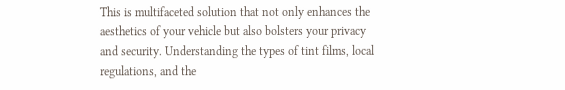This is multifaceted solution that not only enhances the aesthetics of your vehicle but also bolsters your privacy and security. Understanding the types of tint films, local regulations, and the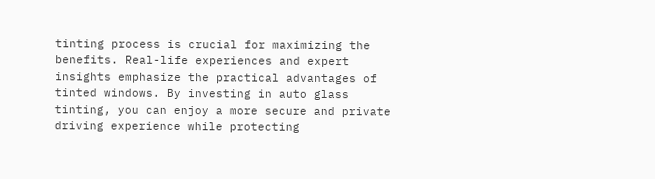tinting process is crucial for maximizing the benefits. Real-life experiences and expert insights emphasize the practical advantages of tinted windows. By investing in auto glass tinting, you can enjoy a more secure and private driving experience while protecting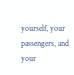yourself, your passengers, and your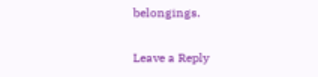belongings.

Leave a Reply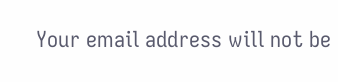Your email address will not be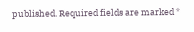published. Required fields are marked *